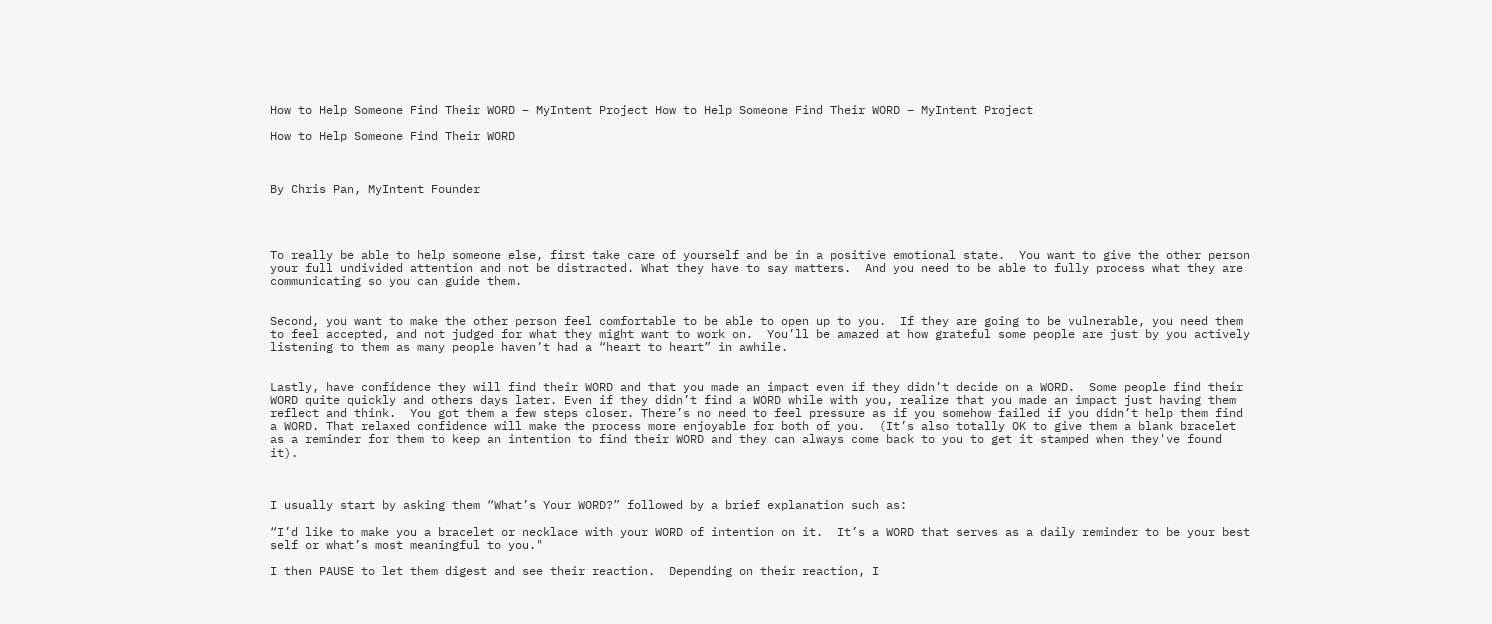How to Help Someone Find Their WORD – MyIntent Project How to Help Someone Find Their WORD – MyIntent Project

How to Help Someone Find Their WORD



By Chris Pan, MyIntent Founder




To really be able to help someone else, first take care of yourself and be in a positive emotional state.  You want to give the other person your full undivided attention and not be distracted. What they have to say matters.  And you need to be able to fully process what they are communicating so you can guide them.


Second, you want to make the other person feel comfortable to be able to open up to you.  If they are going to be vulnerable, you need them to feel accepted, and not judged for what they might want to work on.  You’ll be amazed at how grateful some people are just by you actively listening to them as many people haven’t had a “heart to heart” in awhile.


Lastly, have confidence they will find their WORD and that you made an impact even if they didn’t decide on a WORD.  Some people find their WORD quite quickly and others days later. Even if they didn’t find a WORD while with you, realize that you made an impact just having them reflect and think.  You got them a few steps closer. There’s no need to feel pressure as if you somehow failed if you didn’t help them find a WORD. That relaxed confidence will make the process more enjoyable for both of you.  (It’s also totally OK to give them a blank bracelet as a reminder for them to keep an intention to find their WORD and they can always come back to you to get it stamped when they've found it).



I usually start by asking them “What’s Your WORD?” followed by a brief explanation such as:

“I’d like to make you a bracelet or necklace with your WORD of intention on it.  It’s a WORD that serves as a daily reminder to be your best self or what’s most meaningful to you."

I then PAUSE to let them digest and see their reaction.  Depending on their reaction, I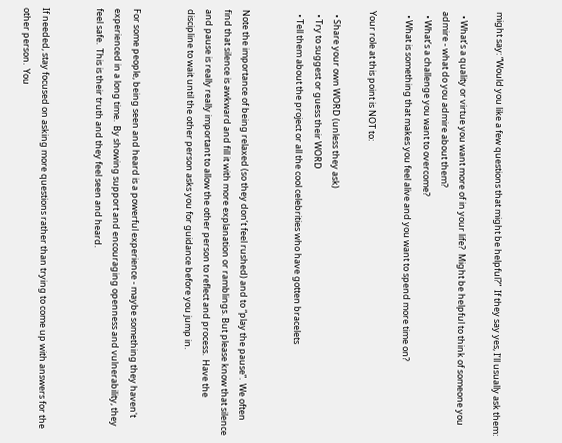might say: “Would you like a few questions that might be helpful?”  If they say yes, I’ll usually ask them:

  • What’s a quality or virtue you want more of in your life?  Might be helpful to think of someone you admire - what do you admire about them?
  • What’s a challenge you want to overcome?
  • What is something that makes you feel alive and you want to spend more time on?

Your role at this point is NOT to:

  • Share your own WORD (unless they ask)
  • Try to suggest or guess their WORD
  • Tell them about the project or all the cool celebrities who have gotten bracelets


Note the importance of being relaxed (so they don’t feel rushed) and to “play the pause”.  We often find that silence is awkward and fill it with more explanation or ramblings. But please know that silence and pause is really really important to allow the other person to reflect and process.  Have the discipline to wait until the other person asks you for guidance before you jump in.


For some people, being seen and heard is a powerful experience - maybe something they haven't experienced in a long time.  By showing support and encouraging openness and vulnerability, they feel safe.  This is their truth and they feel seen and heard.


If needed, stay focused on asking more questions rather than trying to come up with answers for the other person.  You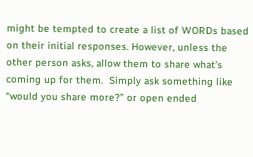might be tempted to create a list of WORDs based on their initial responses. However, unless the other person asks, allow them to share what’s coming up for them.  Simply ask something like “would you share more?” or open ended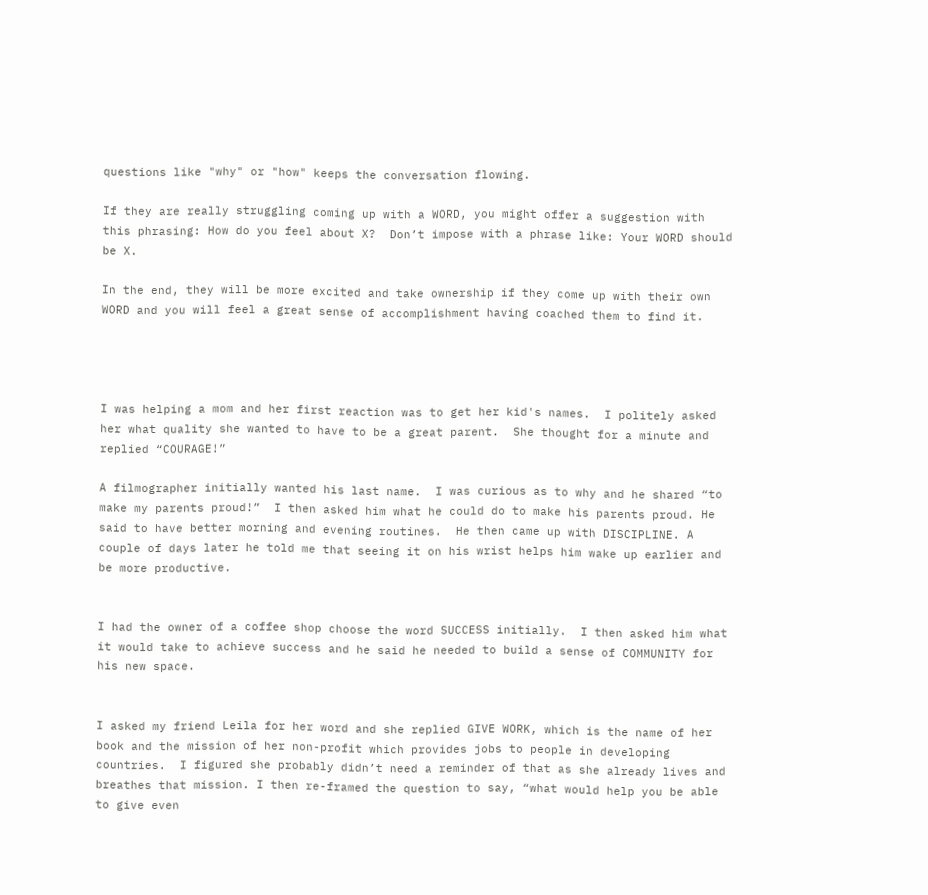questions like "why" or "how" keeps the conversation flowing.

If they are really struggling coming up with a WORD, you might offer a suggestion with this phrasing: How do you feel about X?  Don’t impose with a phrase like: Your WORD should be X.

In the end, they will be more excited and take ownership if they come up with their own WORD and you will feel a great sense of accomplishment having coached them to find it.




I was helping a mom and her first reaction was to get her kid's names.  I politely asked her what quality she wanted to have to be a great parent.  She thought for a minute and replied “COURAGE!”

A filmographer initially wanted his last name.  I was curious as to why and he shared “to make my parents proud!”  I then asked him what he could do to make his parents proud. He said to have better morning and evening routines.  He then came up with DISCIPLINE. A couple of days later he told me that seeing it on his wrist helps him wake up earlier and be more productive.


I had the owner of a coffee shop choose the word SUCCESS initially.  I then asked him what it would take to achieve success and he said he needed to build a sense of COMMUNITY for his new space.


I asked my friend Leila for her word and she replied GIVE WORK, which is the name of her book and the mission of her non-profit which provides jobs to people in developing countries.  I figured she probably didn’t need a reminder of that as she already lives and breathes that mission. I then re-framed the question to say, “what would help you be able to give even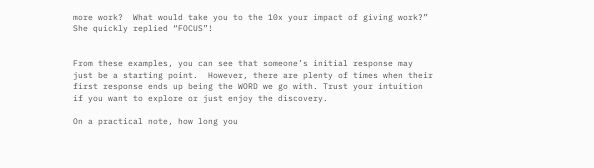more work?  What would take you to the 10x your impact of giving work?” She quickly replied “FOCUS”!


From these examples, you can see that someone’s initial response may just be a starting point.  However, there are plenty of times when their first response ends up being the WORD we go with. Trust your intuition if you want to explore or just enjoy the discovery.

On a practical note, how long you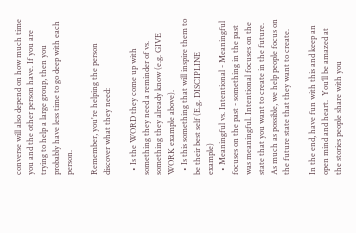converse will also depend on how much time you and the other person have. If you are trying to help a large group, then you probably have less time to go deep with each person.

Remember, you're helping the person discover what they need:

  • Is the WORD they come up with something they need a reminder of vs. something they already know (e.g. GIVE WORK example above).
  • Is this something that will inspire them to be their best self (E.g. DISCIPLINE example)
  • Meaningful vs. Intentional - Meaningful focuses on the past - something in the past was meaningful. Intentional focuses on the state that you want to create in the future. As much as possible, we help people focus on the future state that they want to create.

In the end, have fun with this and keep an open mind and heart.  You’ll be amazed at the stories people share with you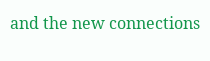and the new connections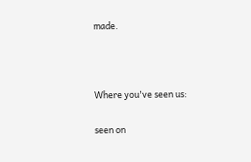made.



Where you've seen us:

seen on